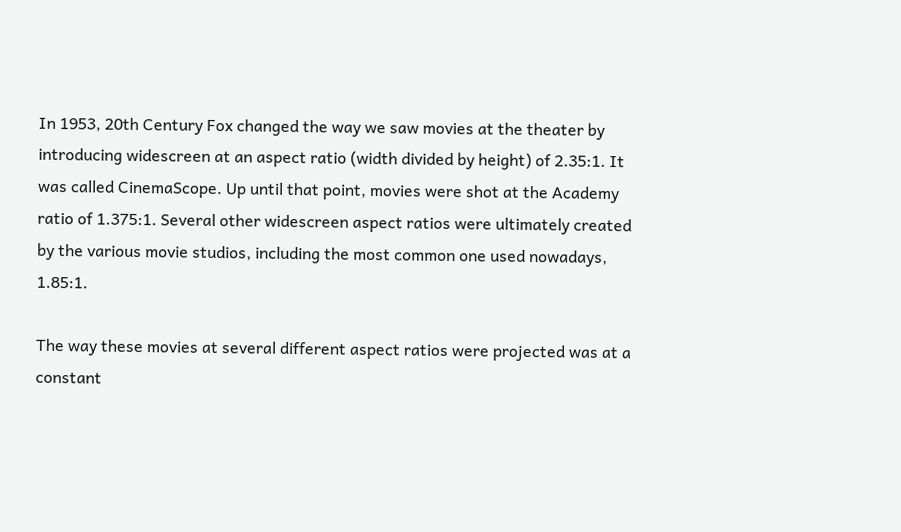In 1953, 20th Century Fox changed the way we saw movies at the theater by introducing widescreen at an aspect ratio (width divided by height) of 2.35:1. It was called CinemaScope. Up until that point, movies were shot at the Academy ratio of 1.375:1. Several other widescreen aspect ratios were ultimately created by the various movie studios, including the most common one used nowadays, 1.85:1.

The way these movies at several different aspect ratios were projected was at a constant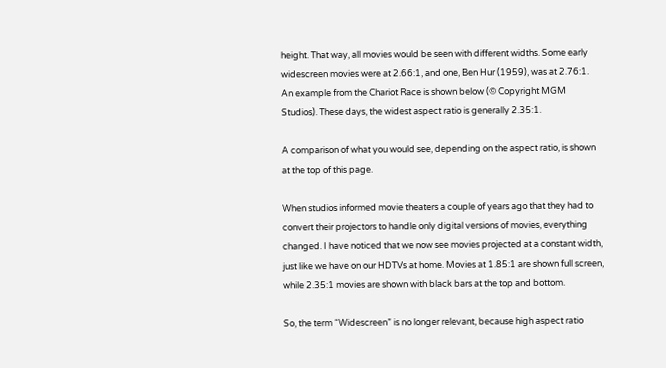height. That way, all movies would be seen with different widths. Some early widescreen movies were at 2.66:1, and one, Ben Hur (1959), was at 2.76:1. An example from the Chariot Race is shown below (© Copyright MGM Studios). These days, the widest aspect ratio is generally 2.35:1.

A comparison of what you would see, depending on the aspect ratio, is shown at the top of this page.

When studios informed movie theaters a couple of years ago that they had to convert their projectors to handle only digital versions of movies, everything changed. I have noticed that we now see movies projected at a constant width, just like we have on our HDTVs at home. Movies at 1.85:1 are shown full screen, while 2.35:1 movies are shown with black bars at the top and bottom.

So, the term “Widescreen” is no longer relevant, because high aspect ratio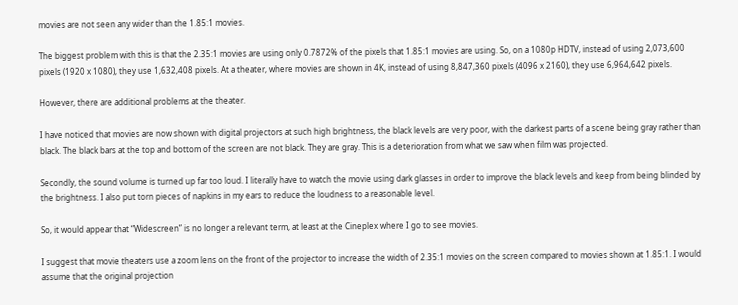movies are not seen any wider than the 1.85:1 movies.

The biggest problem with this is that the 2.35:1 movies are using only 0.7872% of the pixels that 1.85:1 movies are using. So, on a 1080p HDTV, instead of using 2,073,600 pixels (1920 x 1080), they use 1,632,408 pixels. At a theater, where movies are shown in 4K, instead of using 8,847,360 pixels (4096 x 2160), they use 6,964,642 pixels.

However, there are additional problems at the theater.

I have noticed that movies are now shown with digital projectors at such high brightness, the black levels are very poor, with the darkest parts of a scene being gray rather than black. The black bars at the top and bottom of the screen are not black. They are gray. This is a deterioration from what we saw when film was projected.

Secondly, the sound volume is turned up far too loud. I literally have to watch the movie using dark glasses in order to improve the black levels and keep from being blinded by the brightness. I also put torn pieces of napkins in my ears to reduce the loudness to a reasonable level.

So, it would appear that “Widescreen” is no longer a relevant term, at least at the Cineplex where I go to see movies.

I suggest that movie theaters use a zoom lens on the front of the projector to increase the width of 2.35:1 movies on the screen compared to movies shown at 1.85:1. I would assume that the original projection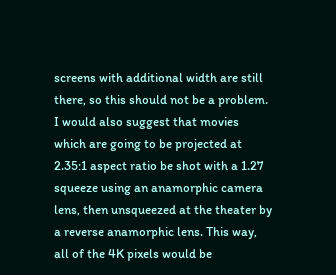screens with additional width are still there, so this should not be a problem. I would also suggest that movies which are going to be projected at 2.35:1 aspect ratio be shot with a 1.27 squeeze using an anamorphic camera lens, then unsqueezed at the theater by a reverse anamorphic lens. This way, all of the 4K pixels would be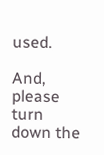used.

And, please turn down the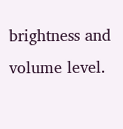brightness and volume level.